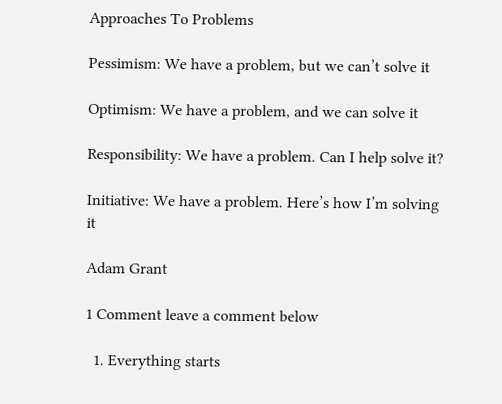Approaches To Problems

Pessimism: We have a problem, but we can’t solve it

Optimism: We have a problem, and we can solve it

Responsibility: We have a problem. Can I help solve it?

Initiative: We have a problem. Here’s how I’m solving it

Adam Grant

1 Comment leave a comment below

  1. Everything starts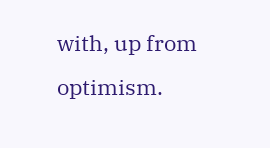with, up from optimism.